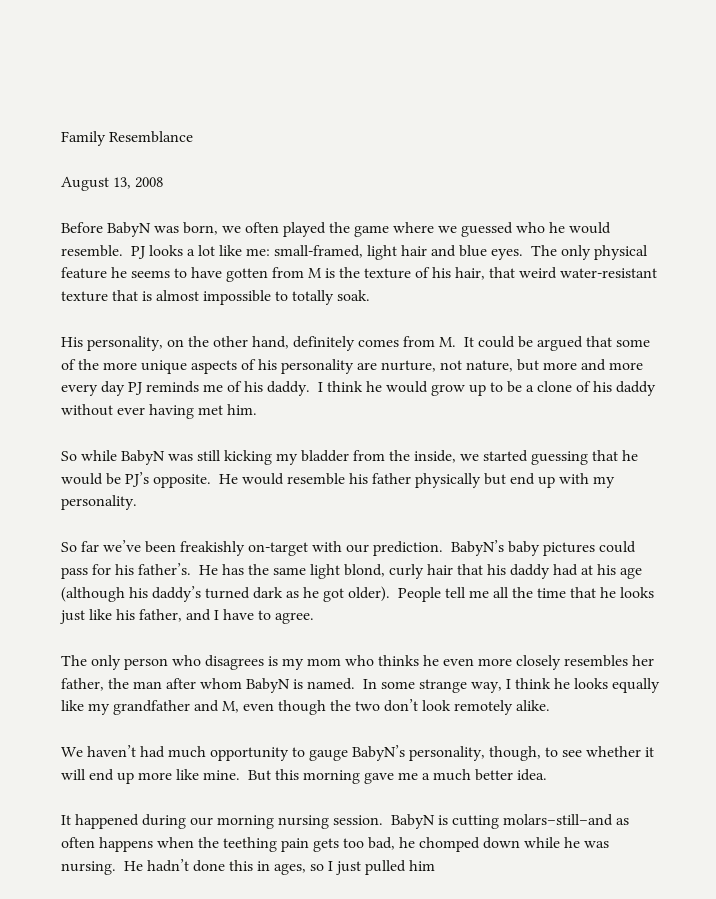Family Resemblance

August 13, 2008

Before BabyN was born, we often played the game where we guessed who he would resemble.  PJ looks a lot like me: small-framed, light hair and blue eyes.  The only physical feature he seems to have gotten from M is the texture of his hair, that weird water-resistant texture that is almost impossible to totally soak.

His personality, on the other hand, definitely comes from M.  It could be argued that some of the more unique aspects of his personality are nurture, not nature, but more and more every day PJ reminds me of his daddy.  I think he would grow up to be a clone of his daddy without ever having met him.

So while BabyN was still kicking my bladder from the inside, we started guessing that he would be PJ’s opposite.  He would resemble his father physically but end up with my personality.

So far we’ve been freakishly on-target with our prediction.  BabyN’s baby pictures could pass for his father’s.  He has the same light blond, curly hair that his daddy had at his age (although his daddy’s turned dark as he got older).  People tell me all the time that he looks just like his father, and I have to agree.

The only person who disagrees is my mom who thinks he even more closely resembles her father, the man after whom BabyN is named.  In some strange way, I think he looks equally like my grandfather and M, even though the two don’t look remotely alike.

We haven’t had much opportunity to gauge BabyN’s personality, though, to see whether it will end up more like mine.  But this morning gave me a much better idea.

It happened during our morning nursing session.  BabyN is cutting molars–still–and as often happens when the teething pain gets too bad, he chomped down while he was nursing.  He hadn’t done this in ages, so I just pulled him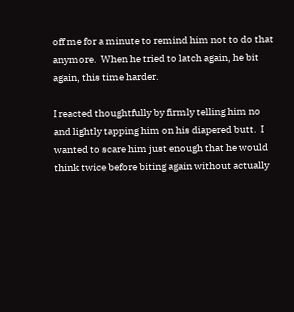off me for a minute to remind him not to do that anymore.  When he tried to latch again, he bit again, this time harder.

I reacted thoughtfully by firmly telling him no and lightly tapping him on his diapered butt.  I wanted to scare him just enough that he would think twice before biting again without actually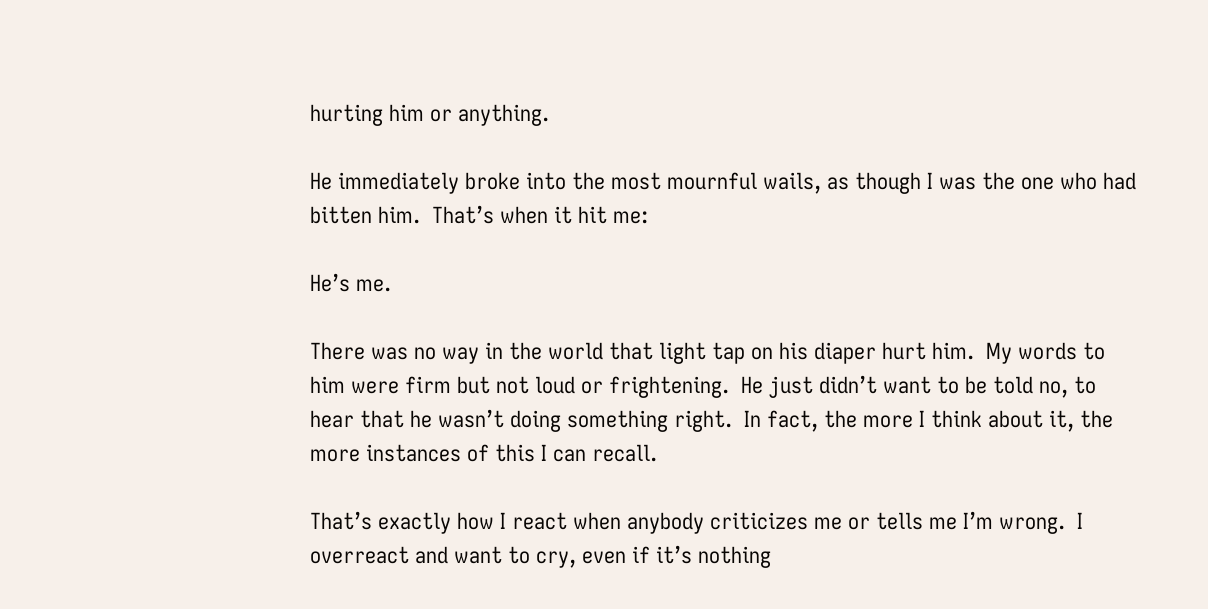hurting him or anything.

He immediately broke into the most mournful wails, as though I was the one who had bitten him.  That’s when it hit me:

He’s me.

There was no way in the world that light tap on his diaper hurt him.  My words to him were firm but not loud or frightening.  He just didn’t want to be told no, to hear that he wasn’t doing something right.  In fact, the more I think about it, the more instances of this I can recall.

That’s exactly how I react when anybody criticizes me or tells me I’m wrong.  I overreact and want to cry, even if it’s nothing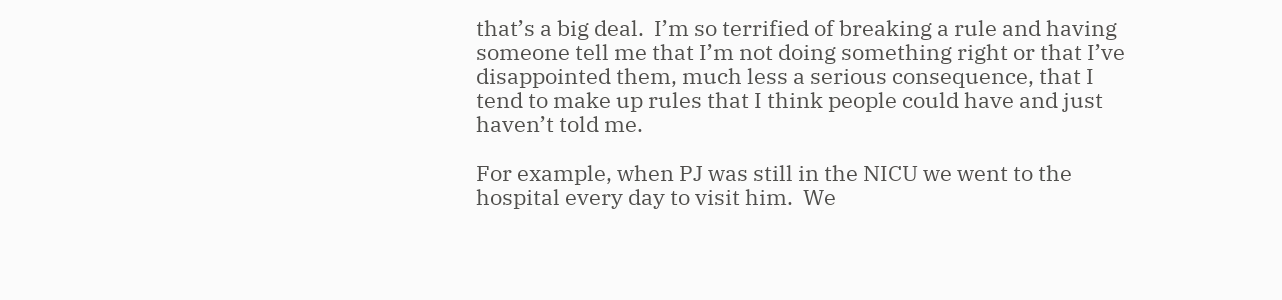that’s a big deal.  I’m so terrified of breaking a rule and having someone tell me that I’m not doing something right or that I’ve disappointed them, much less a serious consequence, that I tend to make up rules that I think people could have and just haven’t told me.

For example, when PJ was still in the NICU we went to the hospital every day to visit him.  We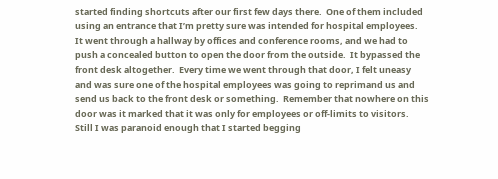started finding shortcuts after our first few days there.  One of them included using an entrance that I’m pretty sure was intended for hospital employees.  It went through a hallway by offices and conference rooms, and we had to push a concealed button to open the door from the outside.  It bypassed the front desk altogether.  Every time we went through that door, I felt uneasy and was sure one of the hospital employees was going to reprimand us and send us back to the front desk or something.  Remember that nowhere on this door was it marked that it was only for employees or off-limits to visitors.  Still I was paranoid enough that I started begging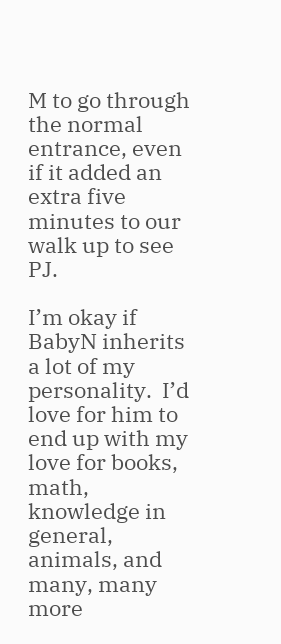M to go through the normal entrance, even if it added an extra five minutes to our walk up to see PJ.

I’m okay if BabyN inherits a lot of my personality.  I’d love for him to end up with my love for books, math, knowledge in general, animals, and many, many more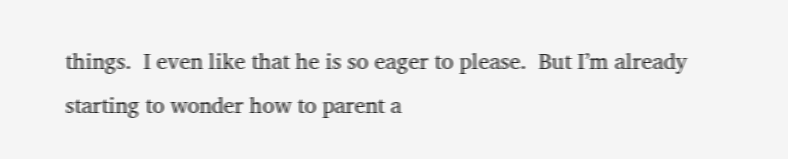things.  I even like that he is so eager to please.  But I’m already starting to wonder how to parent a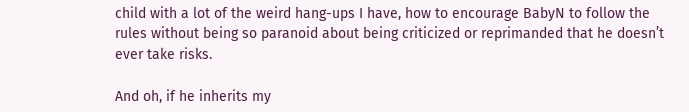child with a lot of the weird hang-ups I have, how to encourage BabyN to follow the rules without being so paranoid about being criticized or reprimanded that he doesn’t ever take risks.

And oh, if he inherits my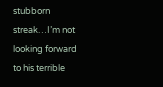stubborn streak…I’m not looking forward to his terrible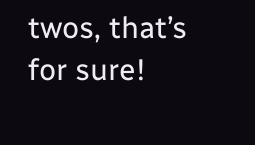twos, that’s for sure!